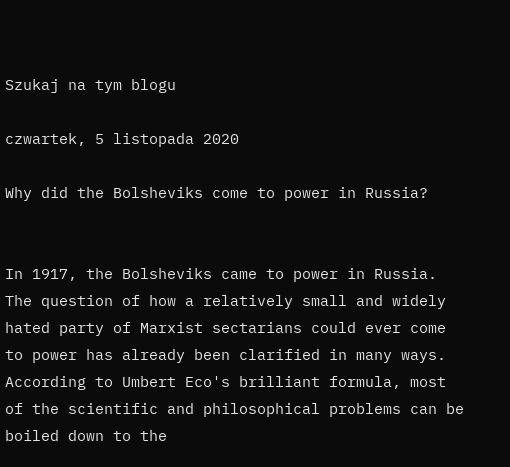Szukaj na tym blogu

czwartek, 5 listopada 2020

Why did the Bolsheviks come to power in Russia?


In 1917, the Bolsheviks came to power in Russia. The question of how a relatively small and widely hated party of Marxist sectarians could ever come to power has already been clarified in many ways. According to Umbert Eco's brilliant formula, most of the scientific and philosophical problems can be boiled down to the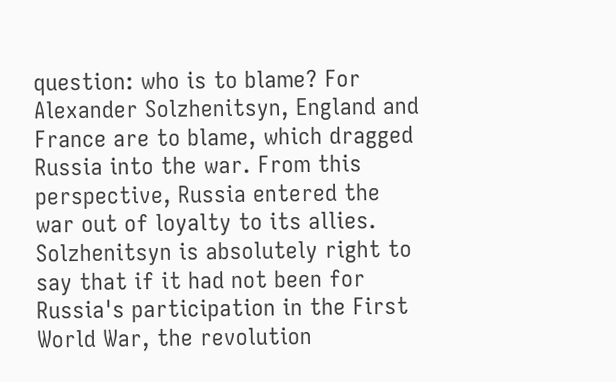question: who is to blame? For Alexander Solzhenitsyn, England and France are to blame, which dragged Russia into the war. From this perspective, Russia entered the war out of loyalty to its allies. Solzhenitsyn is absolutely right to say that if it had not been for Russia's participation in the First World War, the revolution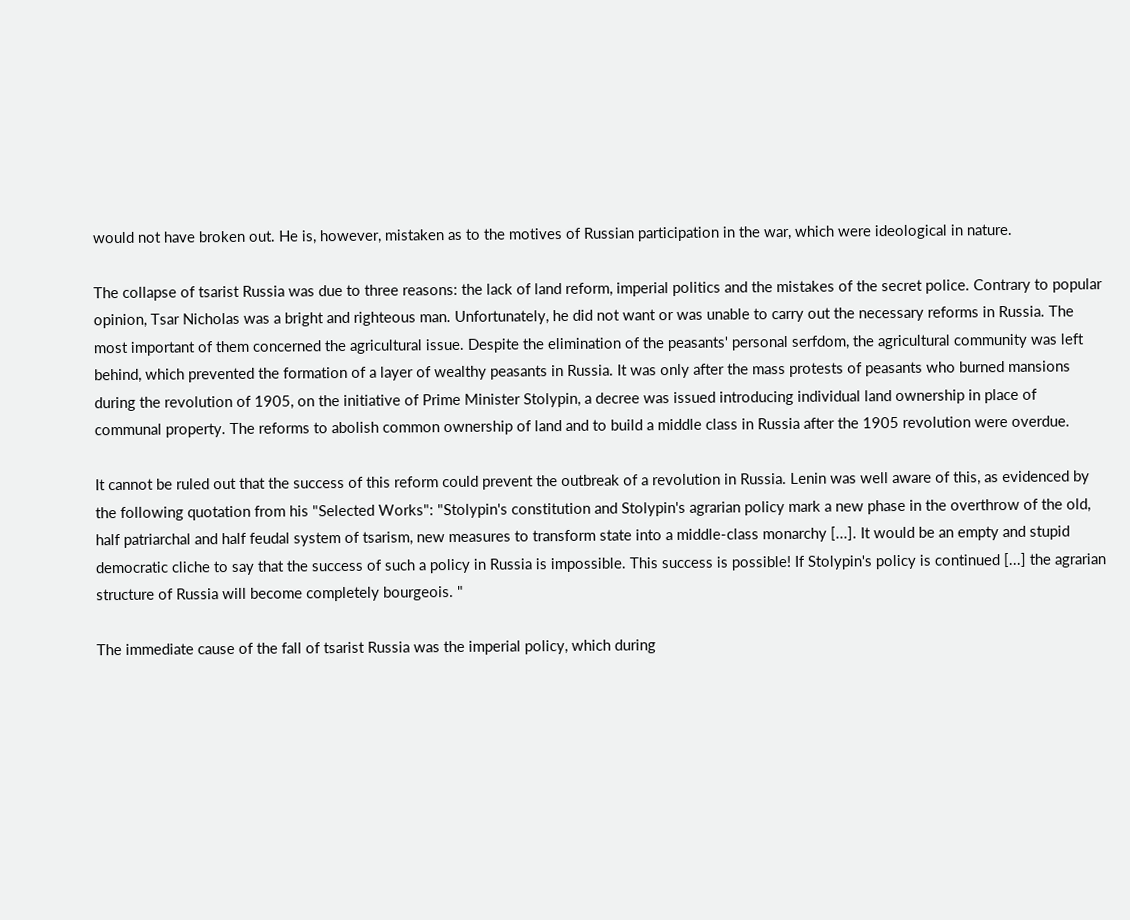would not have broken out. He is, however, mistaken as to the motives of Russian participation in the war, which were ideological in nature.

The collapse of tsarist Russia was due to three reasons: the lack of land reform, imperial politics and the mistakes of the secret police. Contrary to popular opinion, Tsar Nicholas was a bright and righteous man. Unfortunately, he did not want or was unable to carry out the necessary reforms in Russia. The most important of them concerned the agricultural issue. Despite the elimination of the peasants' personal serfdom, the agricultural community was left behind, which prevented the formation of a layer of wealthy peasants in Russia. It was only after the mass protests of peasants who burned mansions during the revolution of 1905, on the initiative of Prime Minister Stolypin, a decree was issued introducing individual land ownership in place of communal property. The reforms to abolish common ownership of land and to build a middle class in Russia after the 1905 revolution were overdue.

It cannot be ruled out that the success of this reform could prevent the outbreak of a revolution in Russia. Lenin was well aware of this, as evidenced by the following quotation from his "Selected Works": "Stolypin's constitution and Stolypin's agrarian policy mark a new phase in the overthrow of the old, half patriarchal and half feudal system of tsarism, new measures to transform state into a middle-class monarchy [...]. It would be an empty and stupid democratic cliche to say that the success of such a policy in Russia is impossible. This success is possible! If Stolypin's policy is continued [...] the agrarian structure of Russia will become completely bourgeois. "

The immediate cause of the fall of tsarist Russia was the imperial policy, which during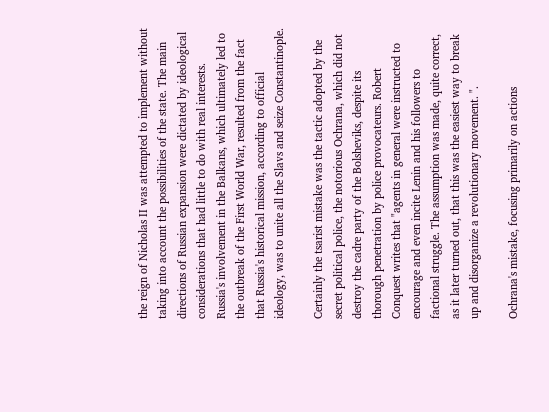the reign of Nicholas II was attempted to implement without taking into account the possibilities of the state. The main directions of Russian expansion were dictated by ideological considerations that had little to do with real interests. Russia's involvement in the Balkans, which ultimately led to the outbreak of the First World War, resulted from the fact that Russia's historical mission, according to official ideology, was to unite all the Slavs and seize Constantinople.

Certainly the tsarist mistake was the tactic adopted by the secret political police, the notorious Ochrana, which did not destroy the cadre party of the Bolsheviks, despite its thorough penetration by police provocateurs. Robert Conquest writes that "agents in general were instructed to encourage and even incite Lenin and his followers to factional struggle. The assumption was made, quite correct, as it later turned out, that this was the easiest way to break up and disorganize a revolutionary movement. ".

Ochrana's mistake, focusing primarily on actions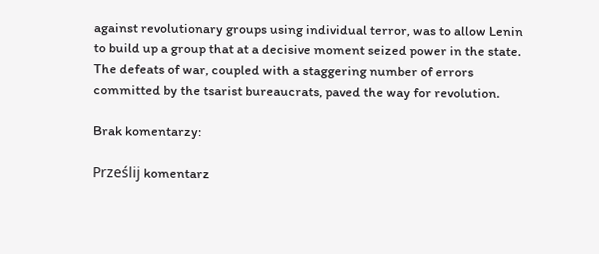against revolutionary groups using individual terror, was to allow Lenin to build up a group that at a decisive moment seized power in the state. The defeats of war, coupled with a staggering number of errors committed by the tsarist bureaucrats, paved the way for revolution.

Brak komentarzy:

Prześlij komentarz